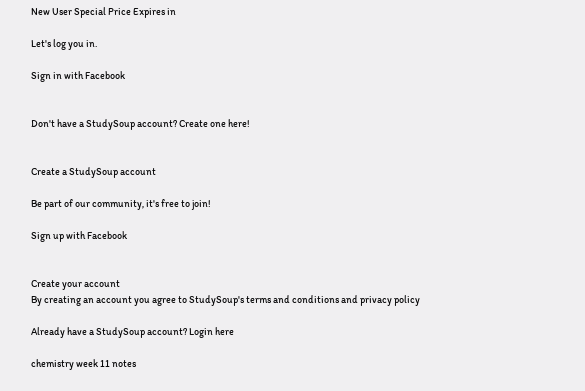New User Special Price Expires in

Let's log you in.

Sign in with Facebook


Don't have a StudySoup account? Create one here!


Create a StudySoup account

Be part of our community, it's free to join!

Sign up with Facebook


Create your account
By creating an account you agree to StudySoup's terms and conditions and privacy policy

Already have a StudySoup account? Login here

chemistry week 11 notes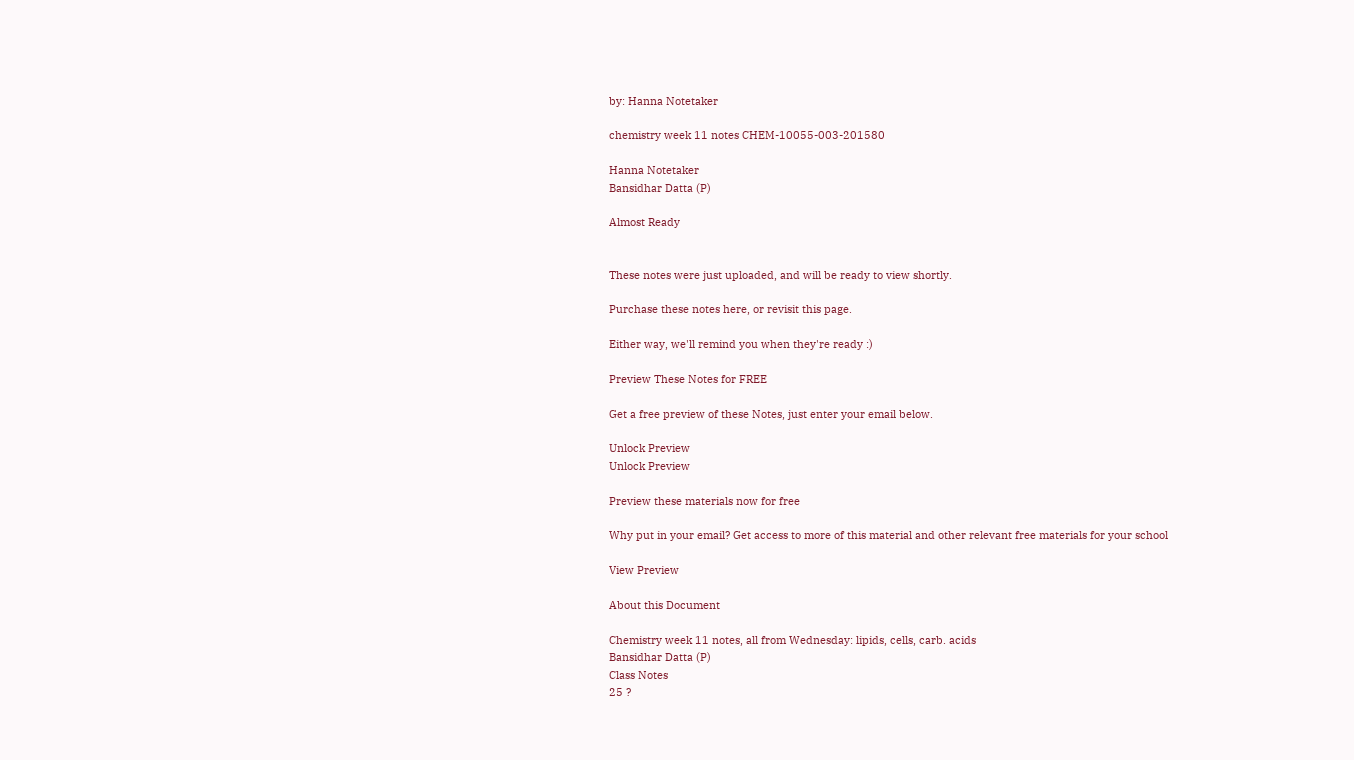by: Hanna Notetaker

chemistry week 11 notes CHEM-10055-003-201580

Hanna Notetaker
Bansidhar Datta (P)

Almost Ready


These notes were just uploaded, and will be ready to view shortly.

Purchase these notes here, or revisit this page.

Either way, we'll remind you when they're ready :)

Preview These Notes for FREE

Get a free preview of these Notes, just enter your email below.

Unlock Preview
Unlock Preview

Preview these materials now for free

Why put in your email? Get access to more of this material and other relevant free materials for your school

View Preview

About this Document

Chemistry week 11 notes, all from Wednesday: lipids, cells, carb. acids
Bansidhar Datta (P)
Class Notes
25 ?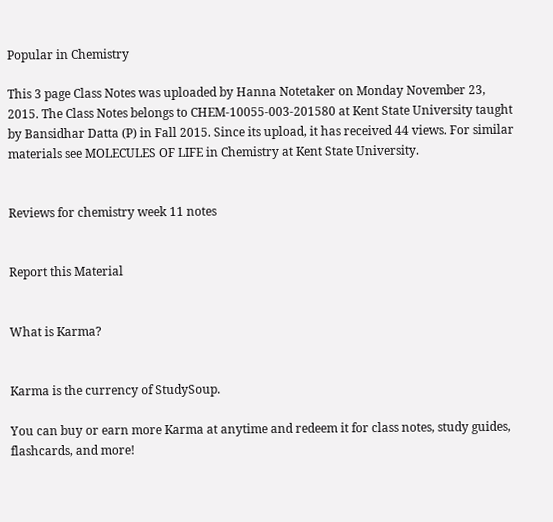Popular in Chemistry

This 3 page Class Notes was uploaded by Hanna Notetaker on Monday November 23, 2015. The Class Notes belongs to CHEM-10055-003-201580 at Kent State University taught by Bansidhar Datta (P) in Fall 2015. Since its upload, it has received 44 views. For similar materials see MOLECULES OF LIFE in Chemistry at Kent State University.


Reviews for chemistry week 11 notes


Report this Material


What is Karma?


Karma is the currency of StudySoup.

You can buy or earn more Karma at anytime and redeem it for class notes, study guides, flashcards, and more!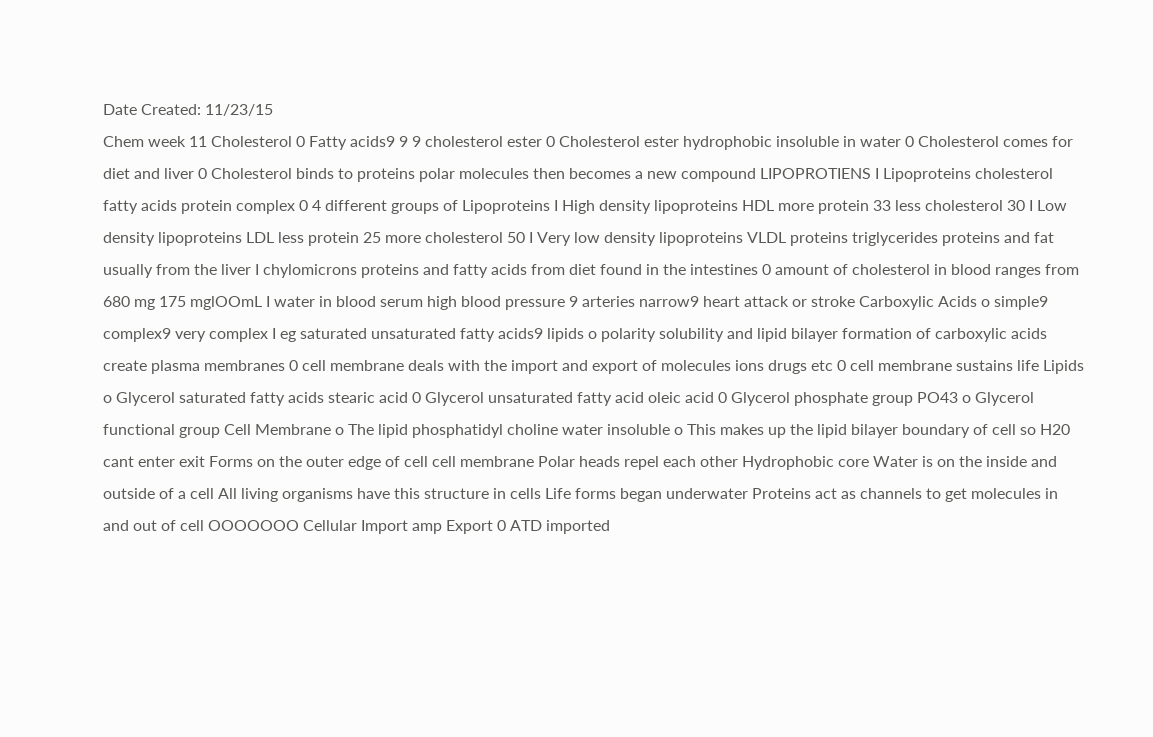Date Created: 11/23/15
Chem week 11 Cholesterol 0 Fatty acids9 9 9 cholesterol ester 0 Cholesterol ester hydrophobic insoluble in water 0 Cholesterol comes for diet and liver 0 Cholesterol binds to proteins polar molecules then becomes a new compound LIPOPROTIENS I Lipoproteins cholesterol fatty acids protein complex 0 4 different groups of Lipoproteins I High density lipoproteins HDL more protein 33 less cholesterol 30 I Low density lipoproteins LDL less protein 25 more cholesterol 50 I Very low density lipoproteins VLDL proteins triglycerides proteins and fat usually from the liver I chylomicrons proteins and fatty acids from diet found in the intestines 0 amount of cholesterol in blood ranges from 680 mg 175 mglOOmL I water in blood serum high blood pressure 9 arteries narrow9 heart attack or stroke Carboxylic Acids o simple9 complex9 very complex I eg saturated unsaturated fatty acids9 lipids o polarity solubility and lipid bilayer formation of carboxylic acids create plasma membranes 0 cell membrane deals with the import and export of molecules ions drugs etc 0 cell membrane sustains life Lipids o Glycerol saturated fatty acids stearic acid 0 Glycerol unsaturated fatty acid oleic acid 0 Glycerol phosphate group PO43 o Glycerol functional group Cell Membrane o The lipid phosphatidyl choline water insoluble o This makes up the lipid bilayer boundary of cell so H20 cant enter exit Forms on the outer edge of cell cell membrane Polar heads repel each other Hydrophobic core Water is on the inside and outside of a cell All living organisms have this structure in cells Life forms began underwater Proteins act as channels to get molecules in and out of cell OOOOOOO Cellular Import amp Export 0 ATD imported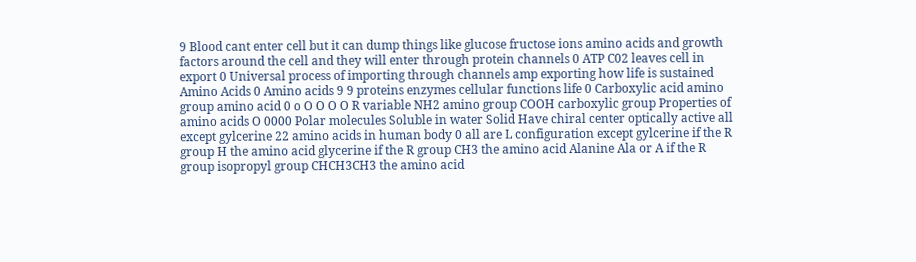9 Blood cant enter cell but it can dump things like glucose fructose ions amino acids and growth factors around the cell and they will enter through protein channels 0 ATP C02 leaves cell in export 0 Universal process of importing through channels amp exporting how life is sustained Amino Acids 0 Amino acids 9 9 proteins enzymes cellular functions life 0 Carboxylic acid amino group amino acid 0 o O O O O R variable NH2 amino group COOH carboxylic group Properties of amino acids O 0000 Polar molecules Soluble in water Solid Have chiral center optically active all except gylcerine 22 amino acids in human body 0 all are L configuration except gylcerine if the R group H the amino acid glycerine if the R group CH3 the amino acid Alanine Ala or A if the R group isopropyl group CHCH3CH3 the amino acid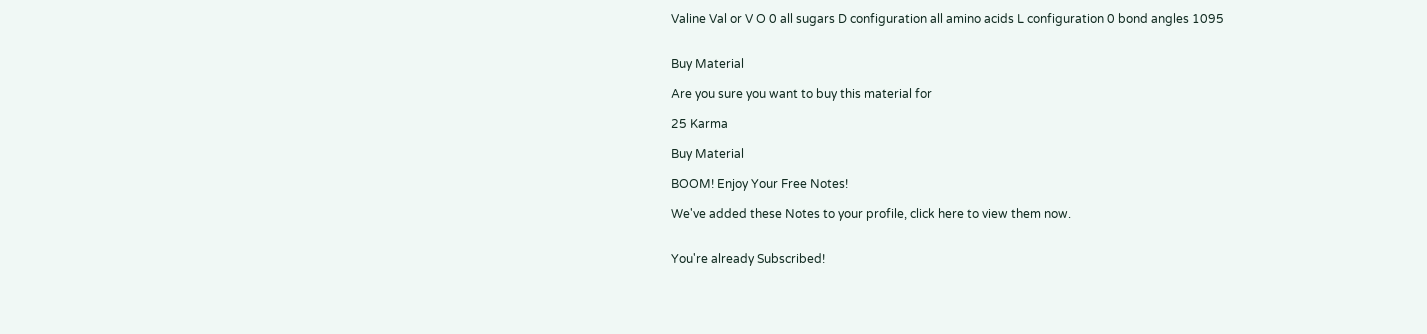Valine Val or V O 0 all sugars D configuration all amino acids L configuration 0 bond angles 1095


Buy Material

Are you sure you want to buy this material for

25 Karma

Buy Material

BOOM! Enjoy Your Free Notes!

We've added these Notes to your profile, click here to view them now.


You're already Subscribed!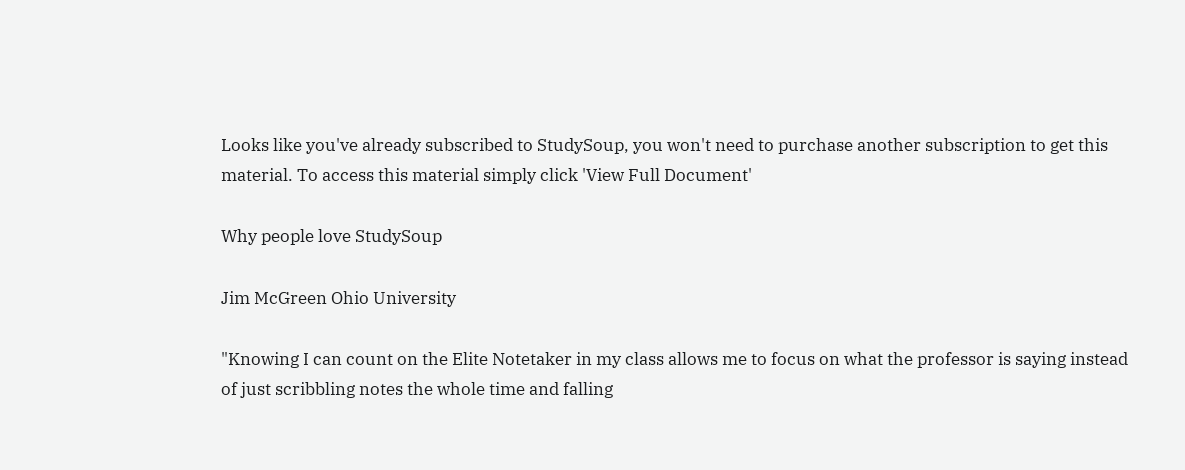Looks like you've already subscribed to StudySoup, you won't need to purchase another subscription to get this material. To access this material simply click 'View Full Document'

Why people love StudySoup

Jim McGreen Ohio University

"Knowing I can count on the Elite Notetaker in my class allows me to focus on what the professor is saying instead of just scribbling notes the whole time and falling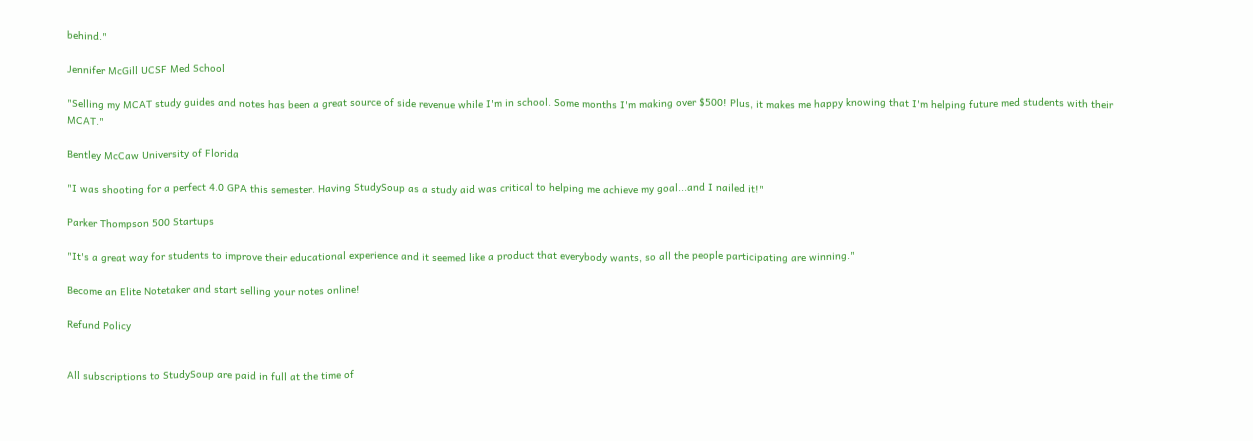behind."

Jennifer McGill UCSF Med School

"Selling my MCAT study guides and notes has been a great source of side revenue while I'm in school. Some months I'm making over $500! Plus, it makes me happy knowing that I'm helping future med students with their MCAT."

Bentley McCaw University of Florida

"I was shooting for a perfect 4.0 GPA this semester. Having StudySoup as a study aid was critical to helping me achieve my goal...and I nailed it!"

Parker Thompson 500 Startups

"It's a great way for students to improve their educational experience and it seemed like a product that everybody wants, so all the people participating are winning."

Become an Elite Notetaker and start selling your notes online!

Refund Policy


All subscriptions to StudySoup are paid in full at the time of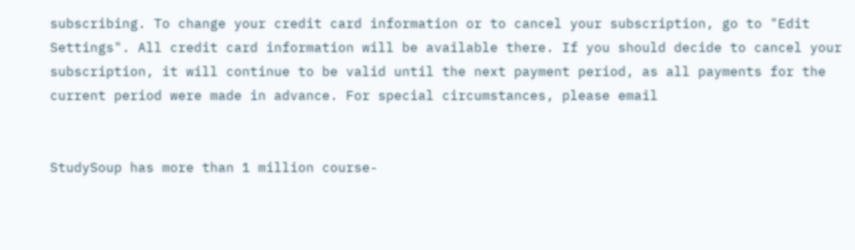subscribing. To change your credit card information or to cancel your subscription, go to "Edit Settings". All credit card information will be available there. If you should decide to cancel your subscription, it will continue to be valid until the next payment period, as all payments for the current period were made in advance. For special circumstances, please email


StudySoup has more than 1 million course-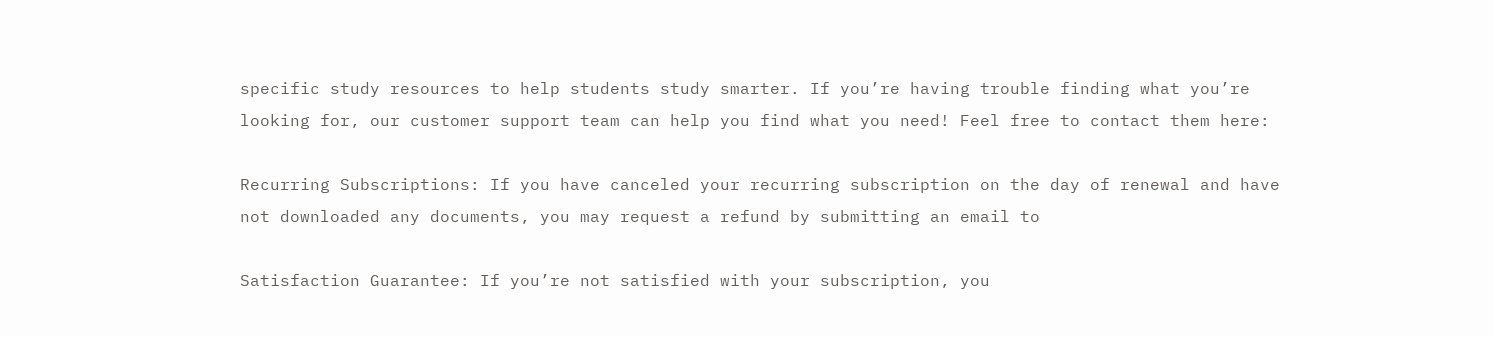specific study resources to help students study smarter. If you’re having trouble finding what you’re looking for, our customer support team can help you find what you need! Feel free to contact them here:

Recurring Subscriptions: If you have canceled your recurring subscription on the day of renewal and have not downloaded any documents, you may request a refund by submitting an email to

Satisfaction Guarantee: If you’re not satisfied with your subscription, you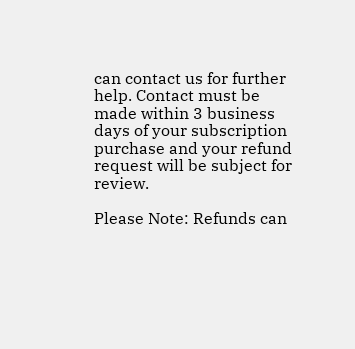can contact us for further help. Contact must be made within 3 business days of your subscription purchase and your refund request will be subject for review.

Please Note: Refunds can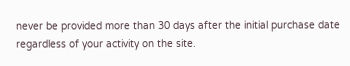never be provided more than 30 days after the initial purchase date regardless of your activity on the site.